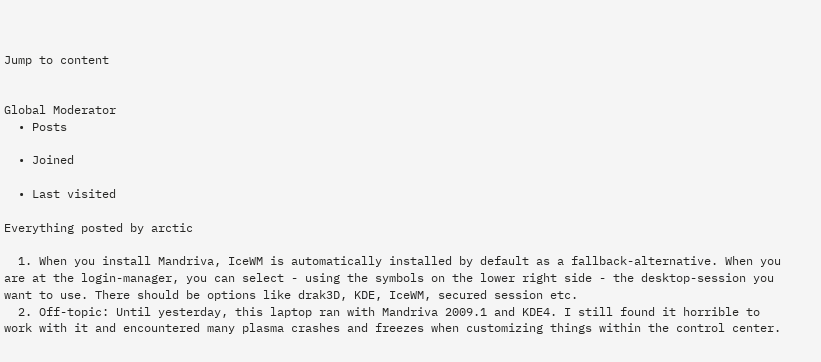Jump to content


Global Moderator
  • Posts

  • Joined

  • Last visited

Everything posted by arctic

  1. When you install Mandriva, IceWM is automatically installed by default as a fallback-alternative. When you are at the login-manager, you can select - using the symbols on the lower right side - the desktop-session you want to use. There should be options like drak3D, KDE, IceWM, secured session etc.
  2. Off-topic: Until yesterday, this laptop ran with Mandriva 2009.1 and KDE4. I still found it horrible to work with it and encountered many plasma crashes and freezes when customizing things within the control center.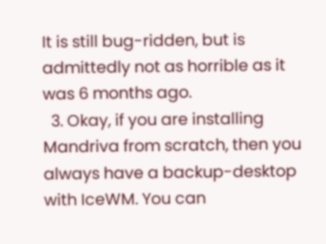It is still bug-ridden, but is admittedly not as horrible as it was 6 months ago.
  3. Okay, if you are installing Mandriva from scratch, then you always have a backup-desktop with IceWM. You can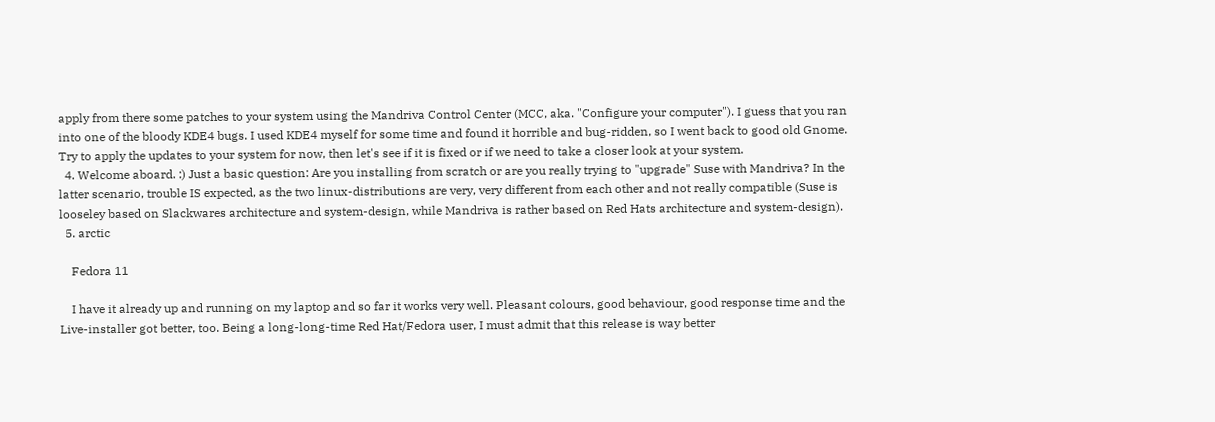apply from there some patches to your system using the Mandriva Control Center (MCC, aka. "Configure your computer"). I guess that you ran into one of the bloody KDE4 bugs. I used KDE4 myself for some time and found it horrible and bug-ridden, so I went back to good old Gnome. Try to apply the updates to your system for now, then let's see if it is fixed or if we need to take a closer look at your system.
  4. Welcome aboard. :) Just a basic question: Are you installing from scratch or are you really trying to "upgrade" Suse with Mandriva? In the latter scenario, trouble IS expected, as the two linux-distributions are very, very different from each other and not really compatible (Suse is looseley based on Slackwares architecture and system-design, while Mandriva is rather based on Red Hats architecture and system-design).
  5. arctic

    Fedora 11

    I have it already up and running on my laptop and so far it works very well. Pleasant colours, good behaviour, good response time and the Live-installer got better, too. Being a long-long-time Red Hat/Fedora user, I must admit that this release is way better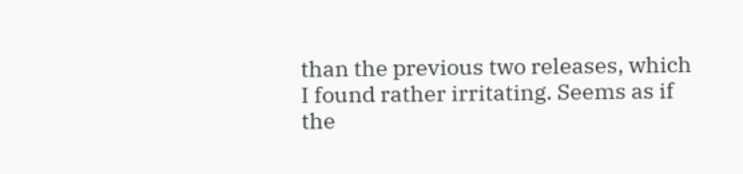than the previous two releases, which I found rather irritating. Seems as if the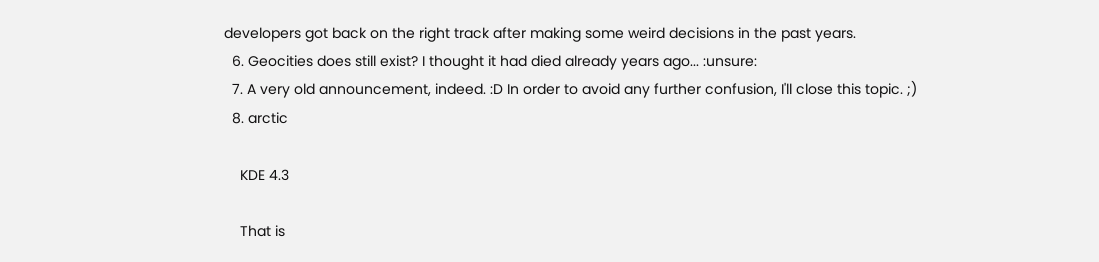developers got back on the right track after making some weird decisions in the past years.
  6. Geocities does still exist? I thought it had died already years ago... :unsure:
  7. A very old announcement, indeed. :D In order to avoid any further confusion, I'll close this topic. ;)
  8. arctic

    KDE 4.3

    That is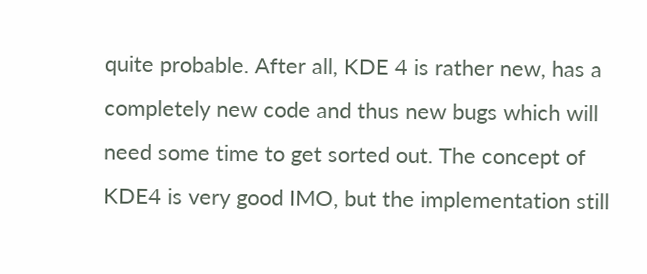quite probable. After all, KDE 4 is rather new, has a completely new code and thus new bugs which will need some time to get sorted out. The concept of KDE4 is very good IMO, but the implementation still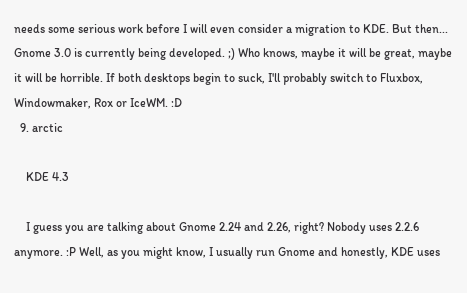needs some serious work before I will even consider a migration to KDE. But then... Gnome 3.0 is currently being developed. ;) Who knows, maybe it will be great, maybe it will be horrible. If both desktops begin to suck, I'll probably switch to Fluxbox, Windowmaker, Rox or IceWM. :D
  9. arctic

    KDE 4.3

    I guess you are talking about Gnome 2.24 and 2.26, right? Nobody uses 2.2.6 anymore. :P Well, as you might know, I usually run Gnome and honestly, KDE uses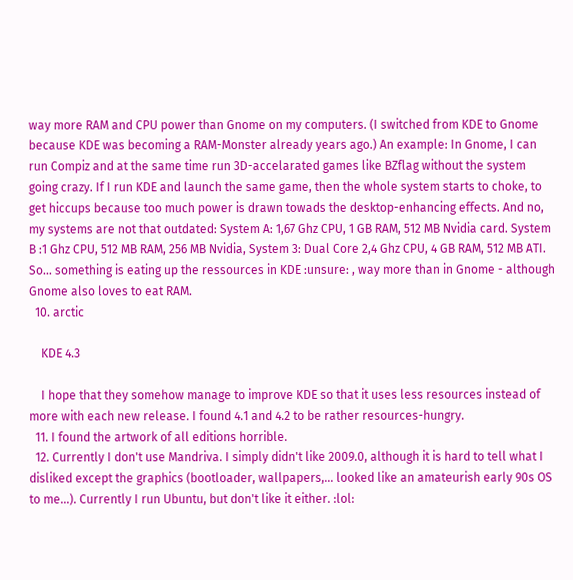way more RAM and CPU power than Gnome on my computers. (I switched from KDE to Gnome because KDE was becoming a RAM-Monster already years ago.) An example: In Gnome, I can run Compiz and at the same time run 3D-accelarated games like BZflag without the system going crazy. If I run KDE and launch the same game, then the whole system starts to choke, to get hiccups because too much power is drawn towads the desktop-enhancing effects. And no, my systems are not that outdated: System A: 1,67 Ghz CPU, 1 GB RAM, 512 MB Nvidia card. System B :1 Ghz CPU, 512 MB RAM, 256 MB Nvidia, System 3: Dual Core 2,4 Ghz CPU, 4 GB RAM, 512 MB ATI. So... something is eating up the ressources in KDE :unsure: , way more than in Gnome - although Gnome also loves to eat RAM.
  10. arctic

    KDE 4.3

    I hope that they somehow manage to improve KDE so that it uses less resources instead of more with each new release. I found 4.1 and 4.2 to be rather resources-hungry.
  11. I found the artwork of all editions horrible.
  12. Currently I don't use Mandriva. I simply didn't like 2009.0, although it is hard to tell what I disliked except the graphics (bootloader, wallpapers,... looked like an amateurish early 90s OS to me...). Currently I run Ubuntu, but don't like it either. :lol: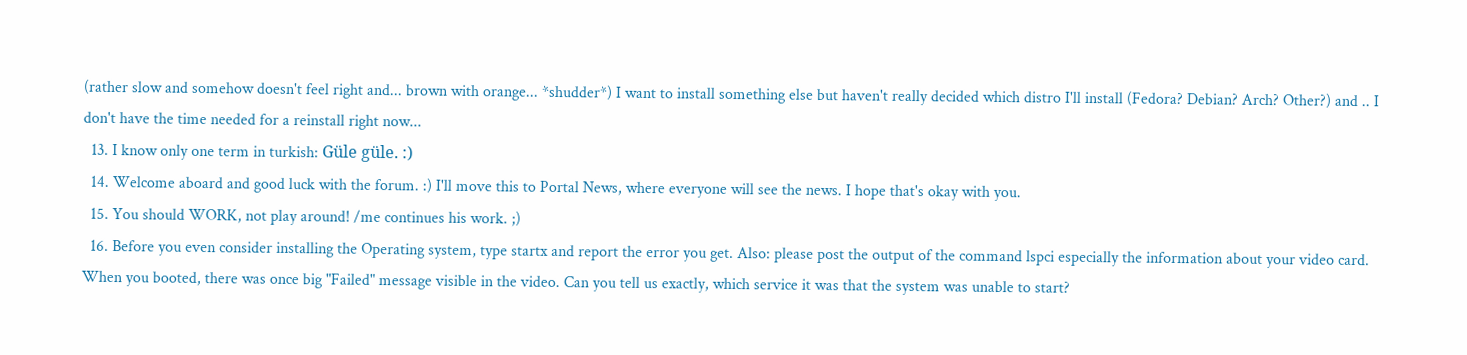(rather slow and somehow doesn't feel right and... brown with orange... *shudder*) I want to install something else but haven't really decided which distro I'll install (Fedora? Debian? Arch? Other?) and .. I don't have the time needed for a reinstall right now...
  13. I know only one term in turkish: Güle güle. :)
  14. Welcome aboard and good luck with the forum. :) I'll move this to Portal News, where everyone will see the news. I hope that's okay with you.
  15. You should WORK, not play around! /me continues his work. ;)
  16. Before you even consider installing the Operating system, type startx and report the error you get. Also: please post the output of the command lspci especially the information about your video card. When you booted, there was once big "Failed" message visible in the video. Can you tell us exactly, which service it was that the system was unable to start?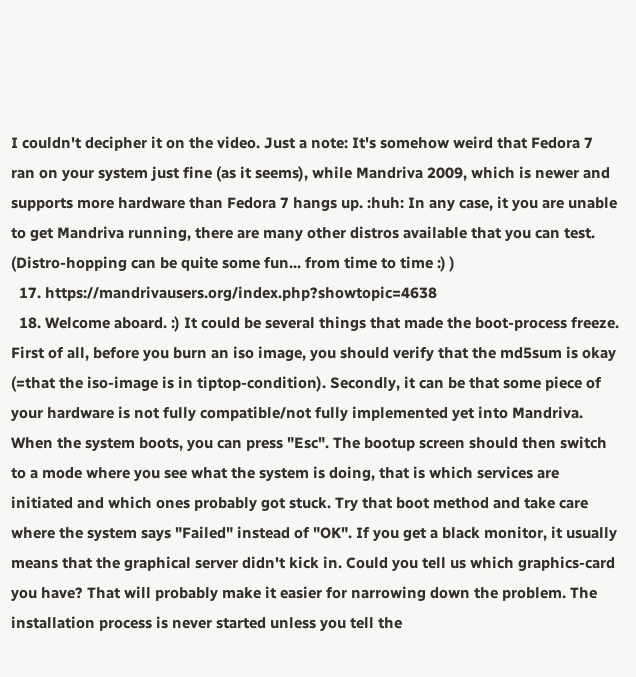I couldn't decipher it on the video. Just a note: It's somehow weird that Fedora 7 ran on your system just fine (as it seems), while Mandriva 2009, which is newer and supports more hardware than Fedora 7 hangs up. :huh: In any case, it you are unable to get Mandriva running, there are many other distros available that you can test. (Distro-hopping can be quite some fun... from time to time :) )
  17. https://mandrivausers.org/index.php?showtopic=4638
  18. Welcome aboard. :) It could be several things that made the boot-process freeze. First of all, before you burn an iso image, you should verify that the md5sum is okay (=that the iso-image is in tiptop-condition). Secondly, it can be that some piece of your hardware is not fully compatible/not fully implemented yet into Mandriva. When the system boots, you can press "Esc". The bootup screen should then switch to a mode where you see what the system is doing, that is which services are initiated and which ones probably got stuck. Try that boot method and take care where the system says "Failed" instead of "OK". If you get a black monitor, it usually means that the graphical server didn't kick in. Could you tell us which graphics-card you have? That will probably make it easier for narrowing down the problem. The installation process is never started unless you tell the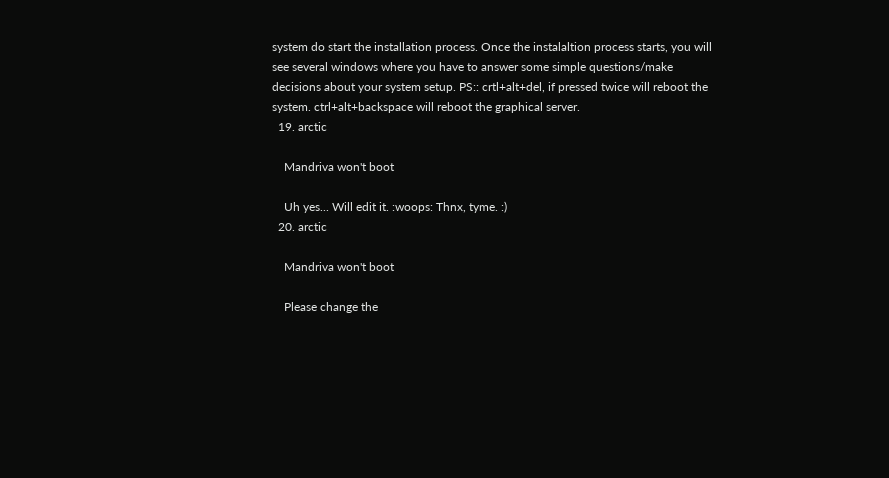system do start the installation process. Once the instalaltion process starts, you will see several windows where you have to answer some simple questions/make decisions about your system setup. PS:: crtl+alt+del, if pressed twice will reboot the system. ctrl+alt+backspace will reboot the graphical server.
  19. arctic

    Mandriva won't boot

    Uh yes... Will edit it. :woops: Thnx, tyme. :)
  20. arctic

    Mandriva won't boot

    Please change the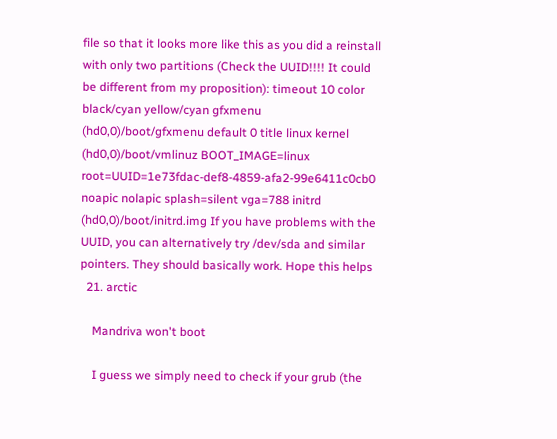file so that it looks more like this as you did a reinstall with only two partitions (Check the UUID!!!! It could be different from my proposition): timeout 10 color black/cyan yellow/cyan gfxmenu (hd0,0)/boot/gfxmenu default 0 title linux kernel (hd0,0)/boot/vmlinuz BOOT_IMAGE=linux root=UUID=1e73fdac-def8-4859-afa2-99e6411c0cb0 noapic nolapic splash=silent vga=788 initrd (hd0,0)/boot/initrd.img If you have problems with the UUID, you can alternatively try /dev/sda and similar pointers. They should basically work. Hope this helps
  21. arctic

    Mandriva won't boot

    I guess we simply need to check if your grub (the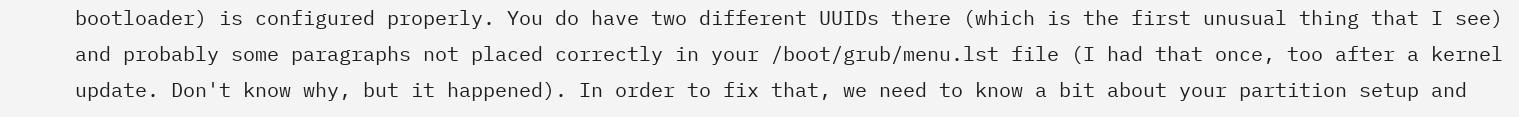bootloader) is configured properly. You do have two different UUIDs there (which is the first unusual thing that I see) and probably some paragraphs not placed correctly in your /boot/grub/menu.lst file (I had that once, too after a kernel update. Don't know why, but it happened). In order to fix that, we need to know a bit about your partition setup and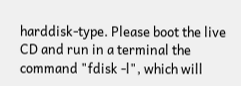harddisk-type. Please boot the live CD and run in a terminal the command "fdisk -l", which will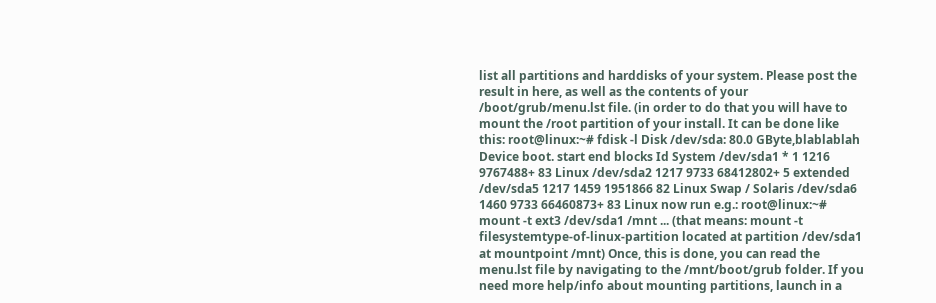list all partitions and harddisks of your system. Please post the result in here, as well as the contents of your /boot/grub/menu.lst file. (in order to do that you will have to mount the /root partition of your install. It can be done like this: root@linux:~# fdisk -l Disk /dev/sda: 80.0 GByte,blablablah Device boot. start end blocks Id System /dev/sda1 * 1 1216 9767488+ 83 Linux /dev/sda2 1217 9733 68412802+ 5 extended /dev/sda5 1217 1459 1951866 82 Linux Swap / Solaris /dev/sda6 1460 9733 66460873+ 83 Linux now run e.g.: root@linux:~# mount -t ext3 /dev/sda1 /mnt ... (that means: mount -t filesystemtype-of-linux-partition located at partition /dev/sda1 at mountpoint /mnt) Once, this is done, you can read the menu.lst file by navigating to the /mnt/boot/grub folder. If you need more help/info about mounting partitions, launch in a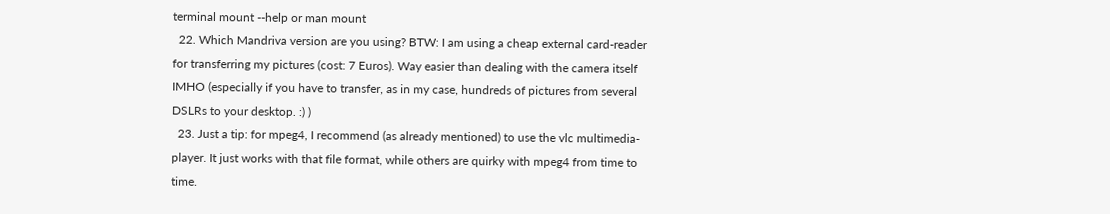terminal mount --help or man mount
  22. Which Mandriva version are you using? BTW: I am using a cheap external card-reader for transferring my pictures (cost: 7 Euros). Way easier than dealing with the camera itself IMHO (especially if you have to transfer, as in my case, hundreds of pictures from several DSLRs to your desktop. :) )
  23. Just a tip: for mpeg4, I recommend (as already mentioned) to use the vlc multimedia-player. It just works with that file format, while others are quirky with mpeg4 from time to time.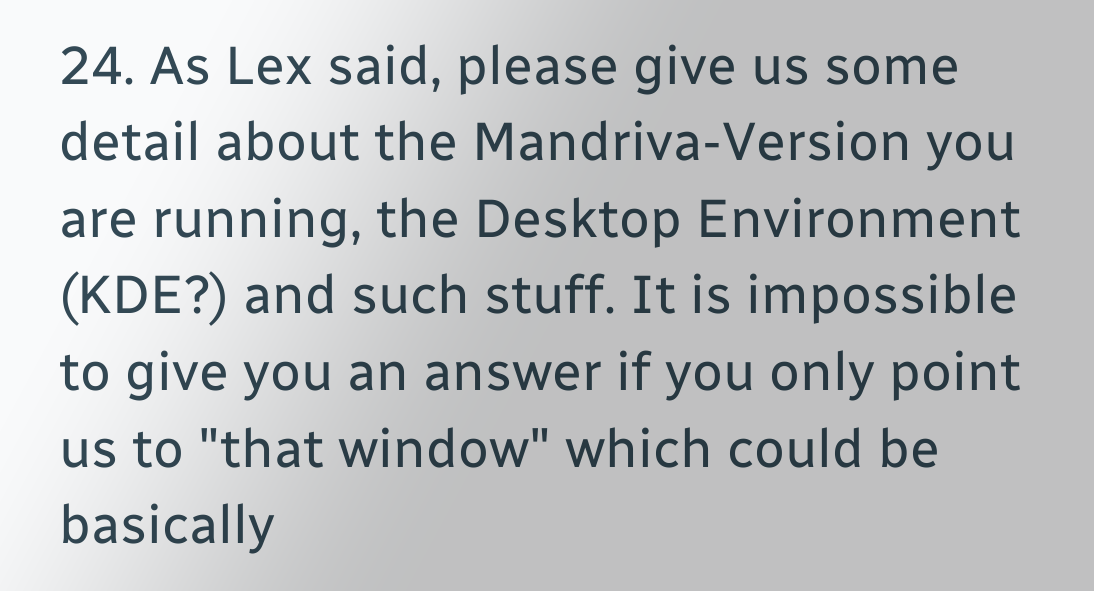24. As Lex said, please give us some detail about the Mandriva-Version you are running, the Desktop Environment (KDE?) and such stuff. It is impossible to give you an answer if you only point us to "that window" which could be basically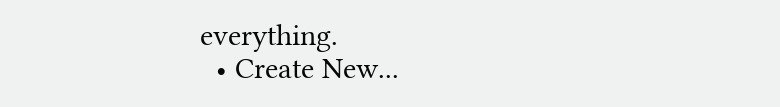everything.
  • Create New...